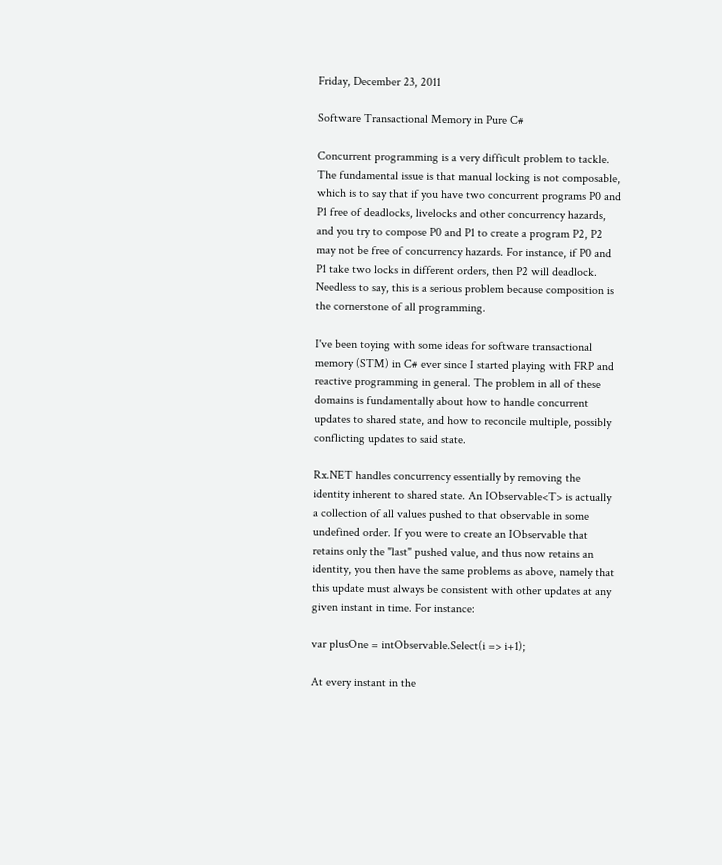Friday, December 23, 2011

Software Transactional Memory in Pure C#

Concurrent programming is a very difficult problem to tackle. The fundamental issue is that manual locking is not composable, which is to say that if you have two concurrent programs P0 and P1 free of deadlocks, livelocks and other concurrency hazards, and you try to compose P0 and P1 to create a program P2, P2 may not be free of concurrency hazards. For instance, if P0 and P1 take two locks in different orders, then P2 will deadlock. Needless to say, this is a serious problem because composition is the cornerstone of all programming.

I've been toying with some ideas for software transactional memory (STM) in C# ever since I started playing with FRP and reactive programming in general. The problem in all of these domains is fundamentally about how to handle concurrent updates to shared state, and how to reconcile multiple, possibly conflicting updates to said state.

Rx.NET handles concurrency essentially by removing the identity inherent to shared state. An IObservable<T> is actually a collection of all values pushed to that observable in some undefined order. If you were to create an IObservable that retains only the "last" pushed value, and thus now retains an identity, you then have the same problems as above, namely that this update must always be consistent with other updates at any given instant in time. For instance:

var plusOne = intObservable.Select(i => i+1);

At every instant in the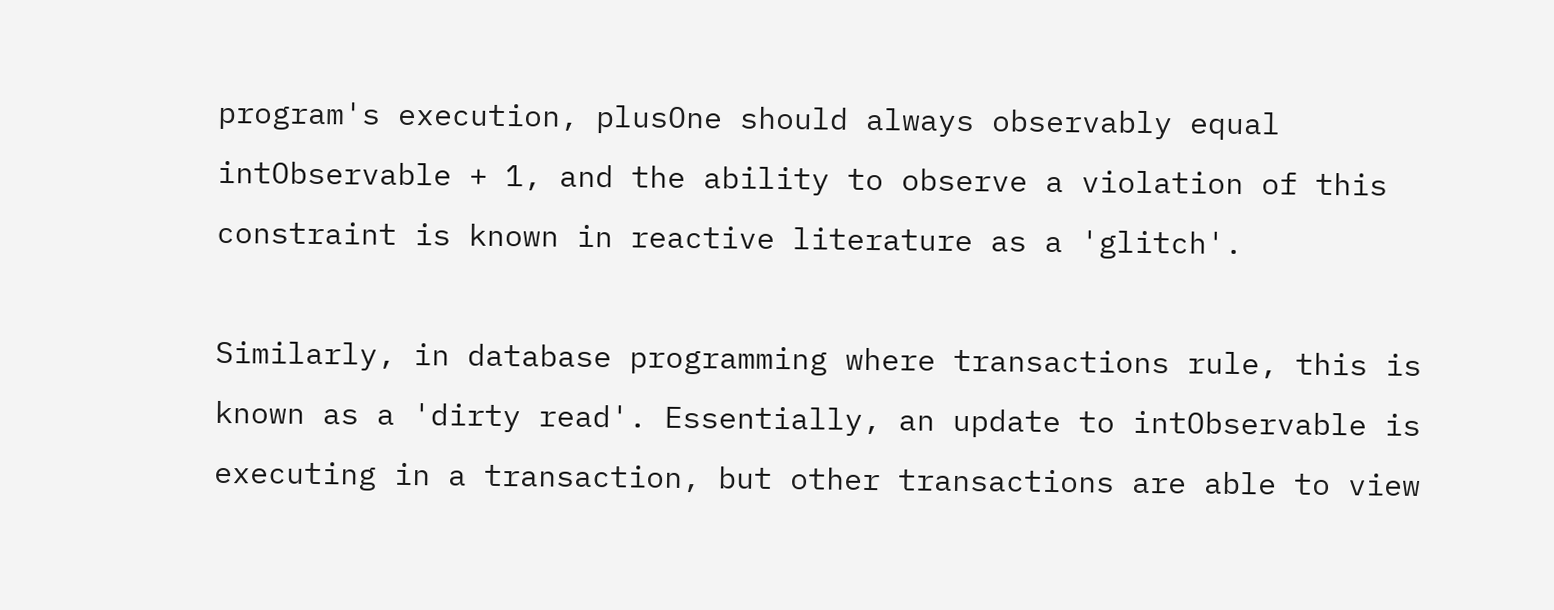program's execution, plusOne should always observably equal intObservable + 1, and the ability to observe a violation of this constraint is known in reactive literature as a 'glitch'.

Similarly, in database programming where transactions rule, this is known as a 'dirty read'. Essentially, an update to intObservable is executing in a transaction, but other transactions are able to view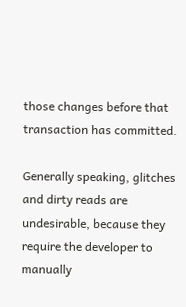those changes before that transaction has committed.

Generally speaking, glitches and dirty reads are undesirable, because they require the developer to manually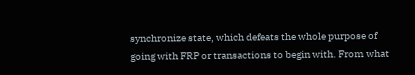synchronize state, which defeats the whole purpose of going with FRP or transactions to begin with. From what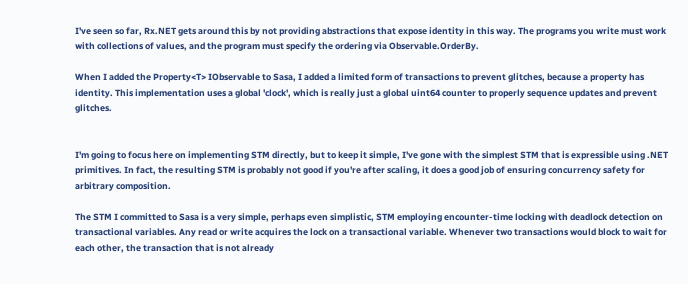I've seen so far, Rx.NET gets around this by not providing abstractions that expose identity in this way. The programs you write must work with collections of values, and the program must specify the ordering via Observable.OrderBy.

When I added the Property<T> IObservable to Sasa, I added a limited form of transactions to prevent glitches, because a property has identity. This implementation uses a global 'clock', which is really just a global uint64 counter to properly sequence updates and prevent glitches.


I'm going to focus here on implementing STM directly, but to keep it simple, I've gone with the simplest STM that is expressible using .NET primitives. In fact, the resulting STM is probably not good if you're after scaling, it does a good job of ensuring concurrency safety for arbitrary composition.

The STM I committed to Sasa is a very simple, perhaps even simplistic, STM employing encounter-time locking with deadlock detection on transactional variables. Any read or write acquires the lock on a transactional variable. Whenever two transactions would block to wait for each other, the transaction that is not already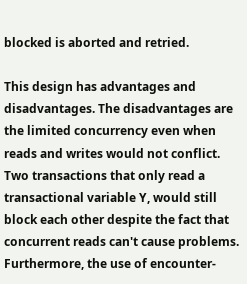blocked is aborted and retried.

This design has advantages and disadvantages. The disadvantages are the limited concurrency even when reads and writes would not conflict. Two transactions that only read a transactional variable Y, would still block each other despite the fact that concurrent reads can't cause problems. Furthermore, the use of encounter-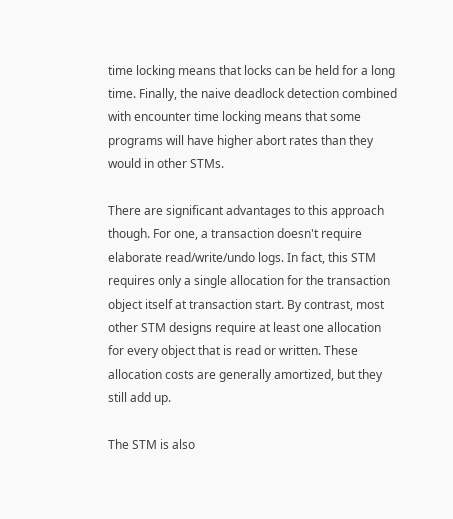time locking means that locks can be held for a long time. Finally, the naive deadlock detection combined with encounter time locking means that some programs will have higher abort rates than they would in other STMs.

There are significant advantages to this approach though. For one, a transaction doesn't require elaborate read/write/undo logs. In fact, this STM requires only a single allocation for the transaction object itself at transaction start. By contrast, most other STM designs require at least one allocation for every object that is read or written. These allocation costs are generally amortized, but they still add up.

The STM is also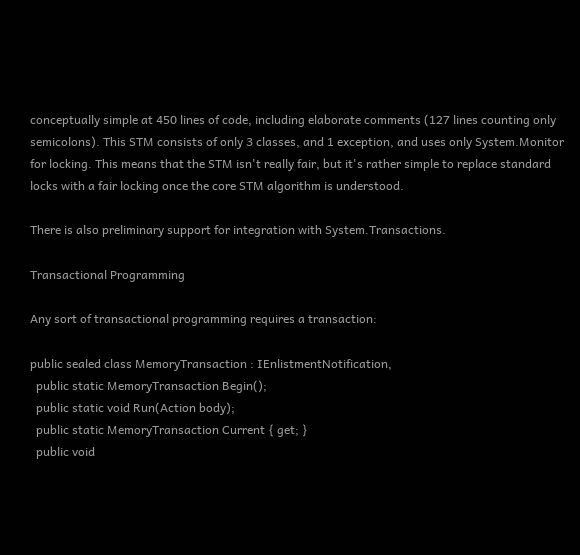conceptually simple at 450 lines of code, including elaborate comments (127 lines counting only semicolons). This STM consists of only 3 classes, and 1 exception, and uses only System.Monitor for locking. This means that the STM isn't really fair, but it's rather simple to replace standard locks with a fair locking once the core STM algorithm is understood.

There is also preliminary support for integration with System.Transactions.

Transactional Programming

Any sort of transactional programming requires a transaction:

public sealed class MemoryTransaction : IEnlistmentNotification,
  public static MemoryTransaction Begin();
  public static void Run(Action body);
  public static MemoryTransaction Current { get; }
  public void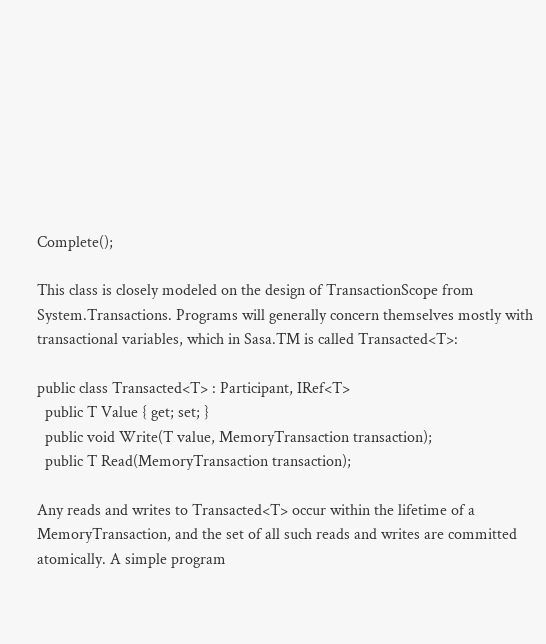Complete();

This class is closely modeled on the design of TransactionScope from System.Transactions. Programs will generally concern themselves mostly with transactional variables, which in Sasa.TM is called Transacted<T>:

public class Transacted<T> : Participant, IRef<T>
  public T Value { get; set; }
  public void Write(T value, MemoryTransaction transaction);
  public T Read(MemoryTransaction transaction);

Any reads and writes to Transacted<T> occur within the lifetime of a MemoryTransaction, and the set of all such reads and writes are committed atomically. A simple program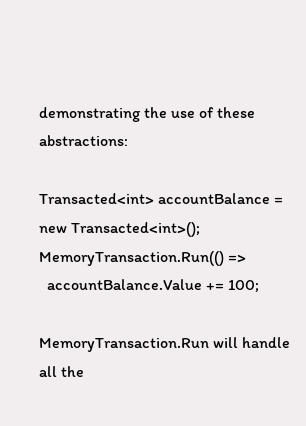demonstrating the use of these abstractions:

Transacted<int> accountBalance = new Transacted<int>();
MemoryTransaction.Run(() =>
  accountBalance.Value += 100;

MemoryTransaction.Run will handle all the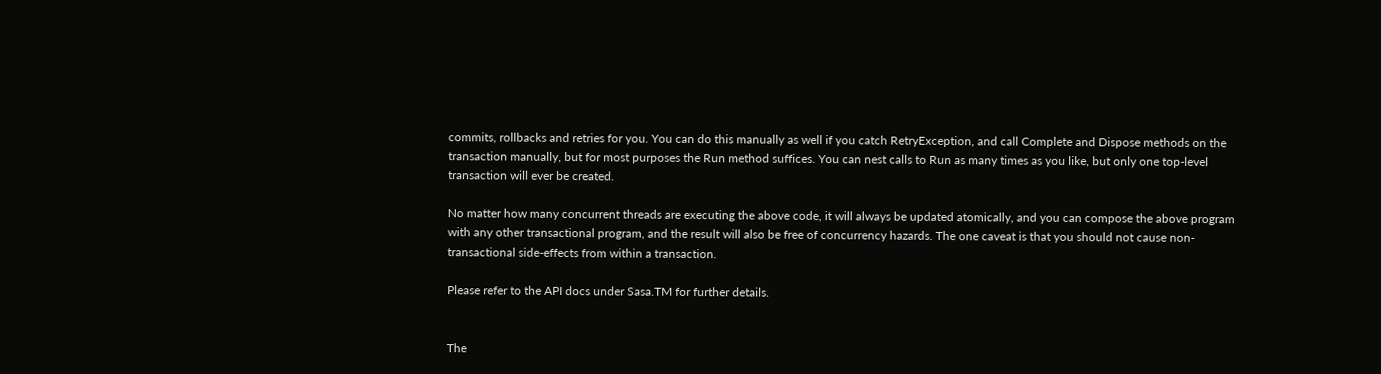commits, rollbacks and retries for you. You can do this manually as well if you catch RetryException, and call Complete and Dispose methods on the transaction manually, but for most purposes the Run method suffices. You can nest calls to Run as many times as you like, but only one top-level transaction will ever be created.

No matter how many concurrent threads are executing the above code, it will always be updated atomically, and you can compose the above program with any other transactional program, and the result will also be free of concurrency hazards. The one caveat is that you should not cause non-transactional side-effects from within a transaction.

Please refer to the API docs under Sasa.TM for further details.


The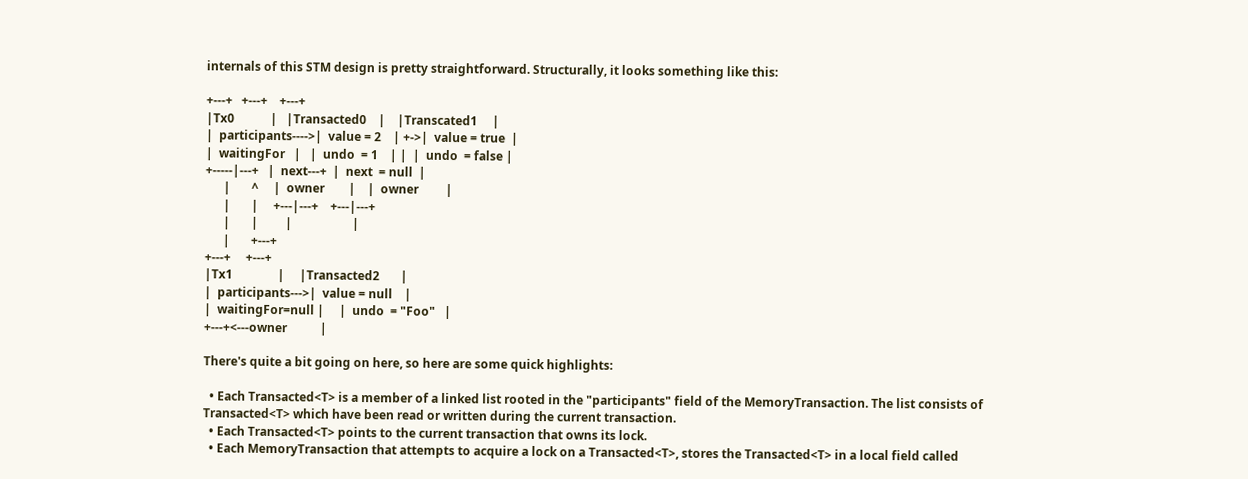internals of this STM design is pretty straightforward. Structurally, it looks something like this:

+---+   +---+    +---+
|Tx0            |   |Transacted0    |    |Transcated1     |
|  participants---->|  value = 2    | +->|  value = true  |
|  waitingFor   |   |  undo  = 1    | |  |  undo  = false |
+-----|---+   |  next---+  |  next  = null  |
      |       ^     |  owner        |    |  owner         |
      |       |     +---|---+    +---|---+
      |       |         |                    |
      |       +---+
+---+     +---+
|Tx1               |     |Transacted2       |
|  participants--->|  value = null    |
|  waitingFor=null |     |  undo  = "Foo"   |
+---+<---owner           |

There's quite a bit going on here, so here are some quick highlights:

  • Each Transacted<T> is a member of a linked list rooted in the "participants" field of the MemoryTransaction. The list consists of Transacted<T> which have been read or written during the current transaction.
  • Each Transacted<T> points to the current transaction that owns its lock.
  • Each MemoryTransaction that attempts to acquire a lock on a Transacted<T>, stores the Transacted<T> in a local field called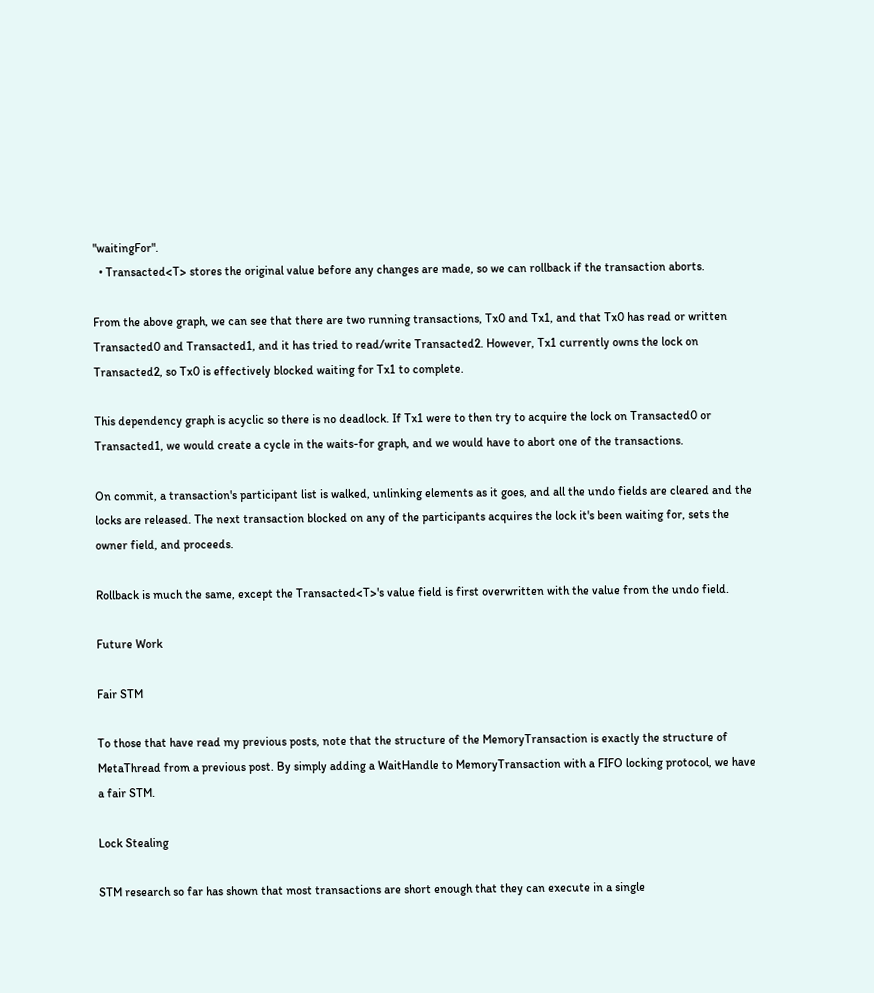"waitingFor".
  • Transacted<T> stores the original value before any changes are made, so we can rollback if the transaction aborts.

From the above graph, we can see that there are two running transactions, Tx0 and Tx1, and that Tx0 has read or written Transacted0 and Transacted1, and it has tried to read/write Transacted2. However, Tx1 currently owns the lock on Transacted2, so Tx0 is effectively blocked waiting for Tx1 to complete.

This dependency graph is acyclic so there is no deadlock. If Tx1 were to then try to acquire the lock on Transacted0 or Transacted1, we would create a cycle in the waits-for graph, and we would have to abort one of the transactions.

On commit, a transaction's participant list is walked, unlinking elements as it goes, and all the undo fields are cleared and the locks are released. The next transaction blocked on any of the participants acquires the lock it's been waiting for, sets the owner field, and proceeds.

Rollback is much the same, except the Transacted<T>'s value field is first overwritten with the value from the undo field.

Future Work

Fair STM

To those that have read my previous posts, note that the structure of the MemoryTransaction is exactly the structure of MetaThread from a previous post. By simply adding a WaitHandle to MemoryTransaction with a FIFO locking protocol, we have a fair STM.

Lock Stealing

STM research so far has shown that most transactions are short enough that they can execute in a single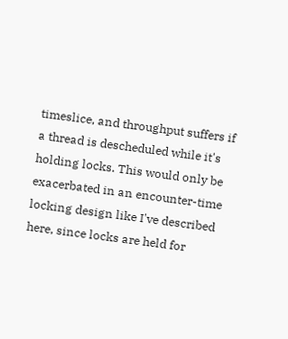timeslice, and throughput suffers if a thread is descheduled while it's holding locks. This would only be exacerbated in an encounter-time locking design like I've described here, since locks are held for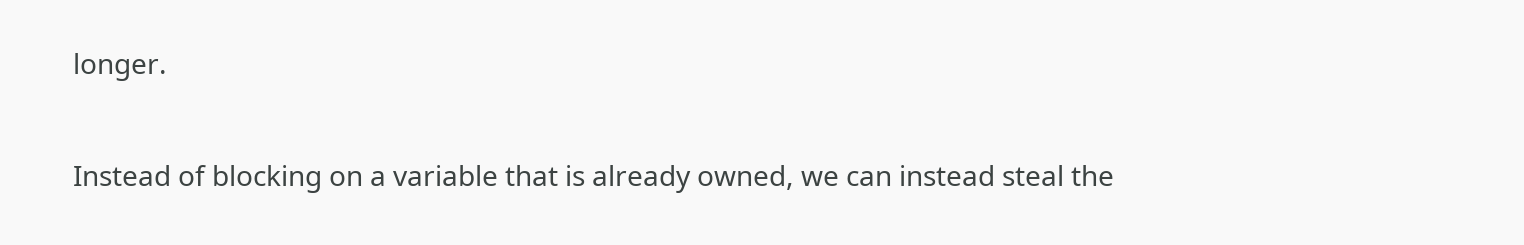longer.

Instead of blocking on a variable that is already owned, we can instead steal the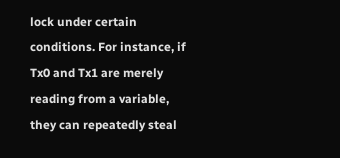lock under certain conditions. For instance, if Tx0 and Tx1 are merely reading from a variable, they can repeatedly steal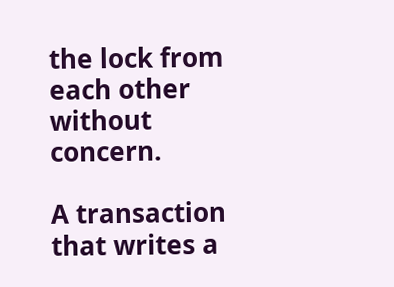the lock from each other without concern.

A transaction that writes a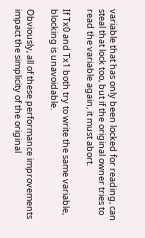variable that has only been locked for reading, can steal that lock too, but if the original owner tries to read the variable again, it must abort.

If Tx0 and Tx1 both try to write the same variable, blocking is unavoidable.

Obviously, all of these performance improvements impact the simplicity of the original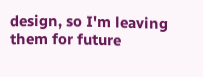design, so I'm leaving them for future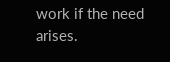work if the need arises.